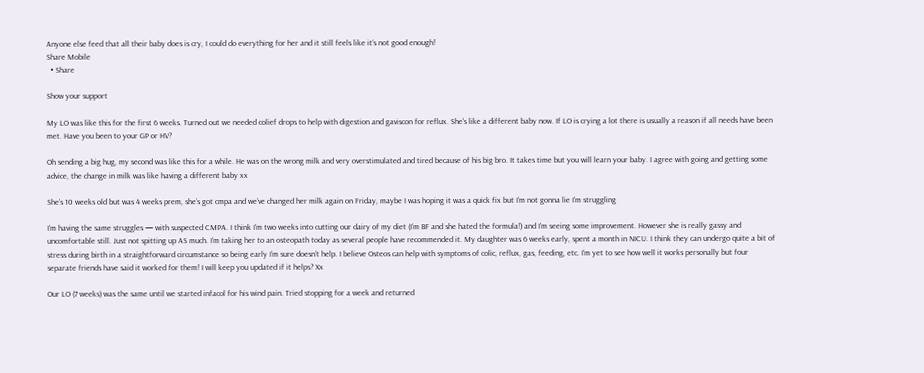Anyone else feed that all their baby does is cry, I could do everything for her and it still feels like it’s not good enough!
Share Mobile
  • Share

Show your support

My LO was like this for the first 6 weeks. Turned out we needed colief drops to help with digestion and gaviscon for reflux. She's like a different baby now. If LO is crying a lot there is usually a reason if all needs have been met. Have you been to your GP or HV?

Oh sending a big hug, my second was like this for a while. He was on the wrong milk and very overstimulated and tired because of his big bro. It takes time but you will learn your baby. I agree with going and getting some advice, the change in milk was like having a different baby xx

She’s 10 weeks old but was 4 weeks prem, she’s got cmpa and we’ve changed her milk again on Friday, maybe I was hoping it was a quick fix but I’m not gonna lie I’m struggling

I’m having the same struggles — with suspected CMPA. I think I’m two weeks into cutting our dairy of my diet (I’m BF and she hated the formula!) and I’m seeing some improvement. However she is really gassy and uncomfortable still. Just not spitting up AS much. I’m taking her to an osteopath today as several people have recommended it. My daughter was 6 weeks early, spent a month in NICU. I think they can undergo quite a bit of stress during birth in a straightforward circumstance so being early I’m sure doesn’t help. I believe Osteos can help with symptoms of colic, reflux, gas, feeding, etc. I’m yet to see how well it works personally but four separate friends have said it worked for them! I will keep you updated if it helps? Xx

Our LO (7 weeks) was the same until we started infacol for his wind pain. Tried stopping for a week and returned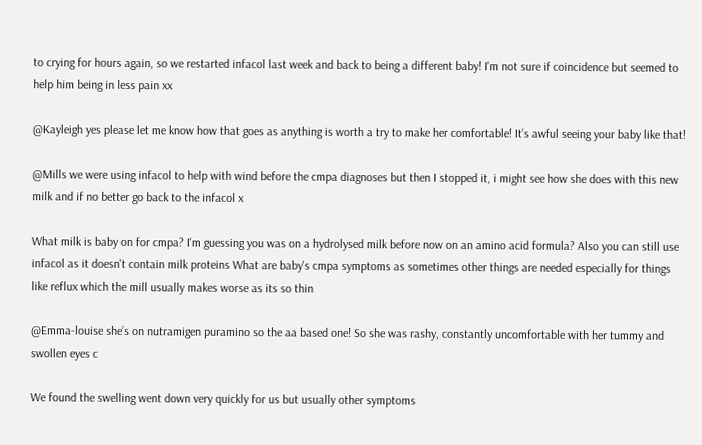to crying for hours again, so we restarted infacol last week and back to being a different baby! I'm not sure if coincidence but seemed to help him being in less pain xx

@Kayleigh yes please let me know how that goes as anything is worth a try to make her comfortable! It’s awful seeing your baby like that!

@Mills we were using infacol to help with wind before the cmpa diagnoses but then I stopped it, i might see how she does with this new milk and if no better go back to the infacol x

What milk is baby on for cmpa? I'm guessing you was on a hydrolysed milk before now on an amino acid formula? Also you can still use infacol as it doesn't contain milk proteins What are baby's cmpa symptoms as sometimes other things are needed especially for things like reflux which the mill usually makes worse as its so thin

@Emma-louise she’s on nutramigen puramino so the aa based one! So she was rashy, constantly uncomfortable with her tummy and swollen eyes c

We found the swelling went down very quickly for us but usually other symptoms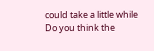could take a little while Do you think the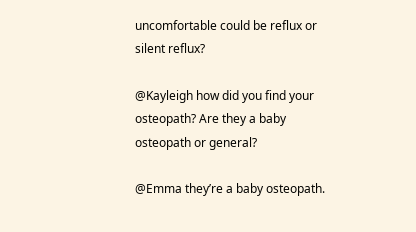uncomfortable could be reflux or silent reflux?

@Kayleigh how did you find your osteopath? Are they a baby osteopath or general?

@Emma they’re a baby osteopath.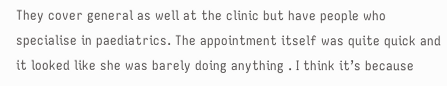They cover general as well at the clinic but have people who specialise in paediatrics. The appointment itself was quite quick and it looked like she was barely doing anything . I think it’s because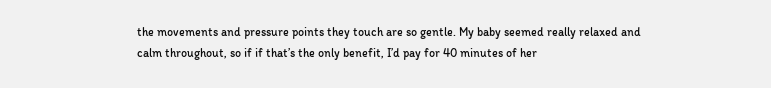the movements and pressure points they touch are so gentle. My baby seemed really relaxed and calm throughout, so if if that’s the only benefit, I’d pay for 40 minutes of her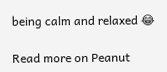being calm and relaxed 😂

Read more on Peanut